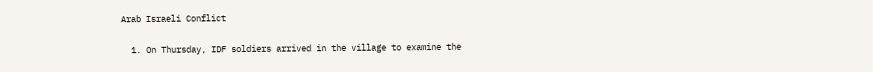Arab Israeli Conflict

  1. On Thursday, IDF soldiers arrived in the village to examine the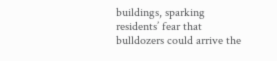buildings, sparking residents’ fear that bulldozers could arrive the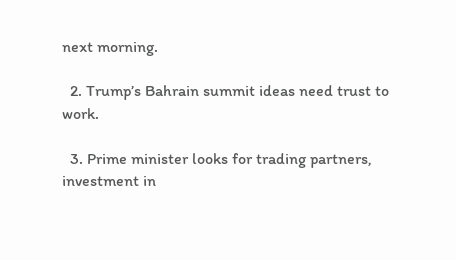next morning.

  2. Trump’s Bahrain summit ideas need trust to work.

  3. Prime minister looks for trading partners, investment in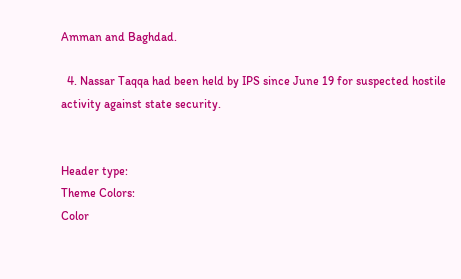Amman and Baghdad.

  4. Nassar Taqqa had been held by IPS since June 19 for suspected hostile activity against state security.


Header type:
Theme Colors:
Color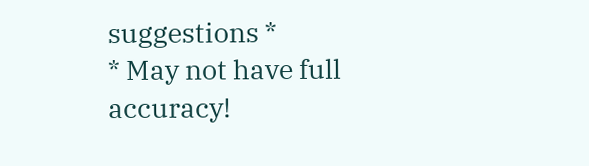suggestions *
* May not have full accuracy!